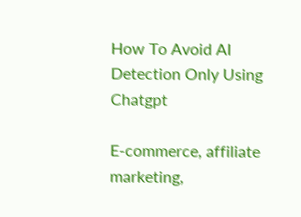How To Avoid AI Detection Only Using Chatgpt

E-commerce, affiliate marketing,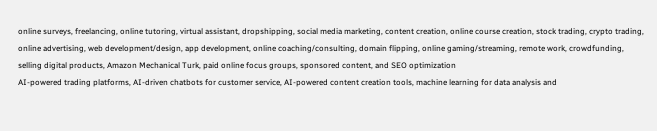online surveys, freelancing, online tutoring, virtual assistant, dropshipping, social media marketing, content creation, online course creation, stock trading, crypto trading, online advertising, web development/design, app development, online coaching/consulting, domain flipping, online gaming/streaming, remote work, crowdfunding, selling digital products, Amazon Mechanical Turk, paid online focus groups, sponsored content, and SEO optimization
AI-powered trading platforms, AI-driven chatbots for customer service, AI-powered content creation tools, machine learning for data analysis and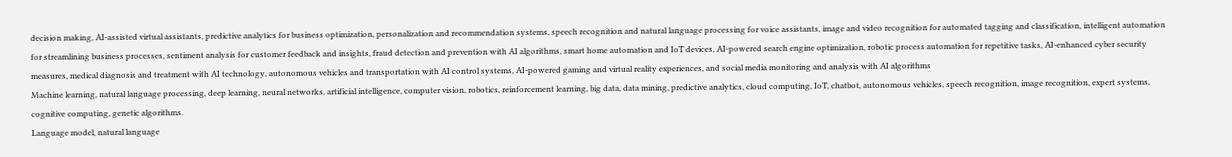decision making, AI-assisted virtual assistants, predictive analytics for business optimization, personalization and recommendation systems, speech recognition and natural language processing for voice assistants, image and video recognition for automated tagging and classification, intelligent automation for streamlining business processes, sentiment analysis for customer feedback and insights, fraud detection and prevention with AI algorithms, smart home automation and IoT devices, AI-powered search engine optimization, robotic process automation for repetitive tasks, AI-enhanced cyber security measures, medical diagnosis and treatment with AI technology, autonomous vehicles and transportation with AI control systems, AI-powered gaming and virtual reality experiences, and social media monitoring and analysis with AI algorithms
Machine learning, natural language processing, deep learning, neural networks, artificial intelligence, computer vision, robotics, reinforcement learning, big data, data mining, predictive analytics, cloud computing, IoT, chatbot, autonomous vehicles, speech recognition, image recognition, expert systems, cognitive computing, genetic algorithms.
Language model, natural language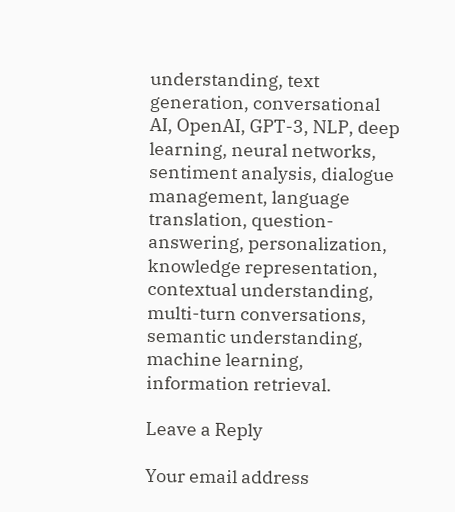understanding, text generation, conversational AI, OpenAI, GPT-3, NLP, deep learning, neural networks, sentiment analysis, dialogue management, language translation, question-answering, personalization, knowledge representation, contextual understanding, multi-turn conversations, semantic understanding, machine learning, information retrieval.

Leave a Reply

Your email address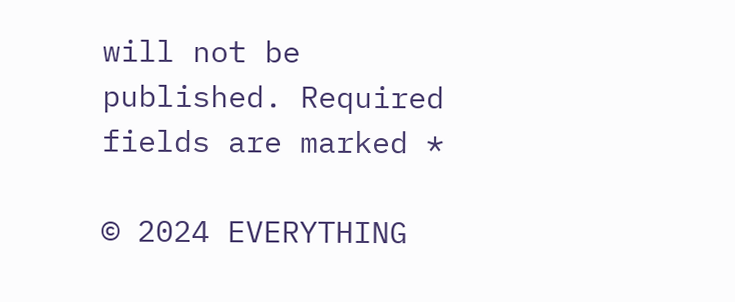will not be published. Required fields are marked *

© 2024 EVERYTHING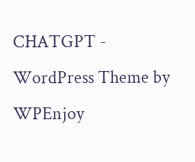CHATGPT - WordPress Theme by WPEnjoy